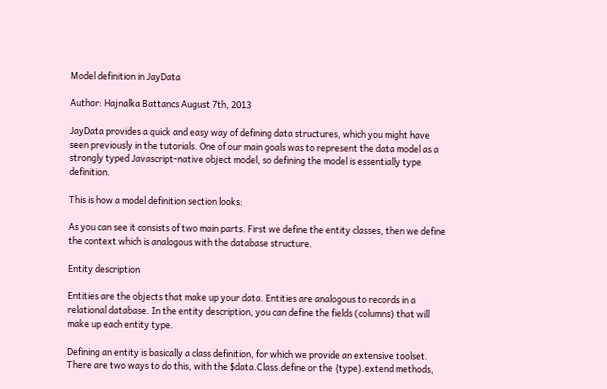Model definition in JayData

Author: Hajnalka Battancs August 7th, 2013

JayData provides a quick and easy way of defining data structures, which you might have seen previously in the tutorials. One of our main goals was to represent the data model as a strongly typed Javascript-native object model, so defining the model is essentially type definition.

This is how a model definition section looks:

As you can see it consists of two main parts. First we define the entity classes, then we define the context which is analogous with the database structure.

Entity description

Entities are the objects that make up your data. Entities are analogous to records in a relational database. In the entity description, you can define the fields (columns) that will make up each entity type.

Defining an entity is basically a class definition, for which we provide an extensive toolset. There are two ways to do this, with the $data.Class.define or the {type}.extend methods,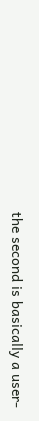the second is basically a user-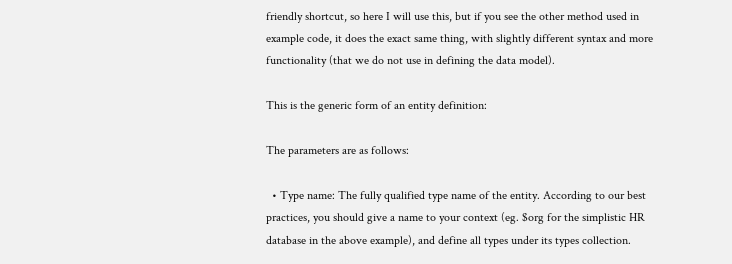friendly shortcut, so here I will use this, but if you see the other method used in example code, it does the exact same thing, with slightly different syntax and more functionality (that we do not use in defining the data model).

This is the generic form of an entity definition:

The parameters are as follows:

  • Type name: The fully qualified type name of the entity. According to our best practices, you should give a name to your context (eg. $org for the simplistic HR database in the above example), and define all types under its types collection.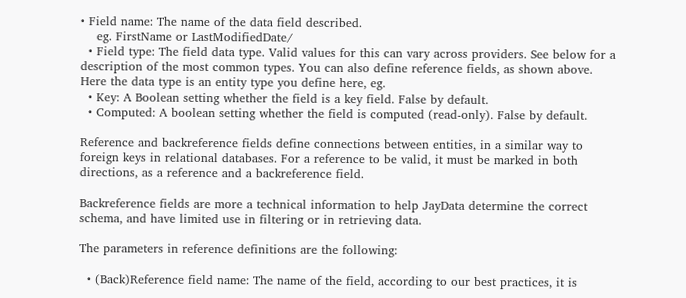• Field name: The name of the data field described.
    eg. FirstName or LastModifiedDate/
  • Field type: The field data type. Valid values for this can vary across providers. See below for a description of the most common types. You can also define reference fields, as shown above. Here the data type is an entity type you define here, eg.
  • Key: A Boolean setting whether the field is a key field. False by default.
  • Computed: A boolean setting whether the field is computed (read-only). False by default.

Reference and backreference fields define connections between entities, in a similar way to foreign keys in relational databases. For a reference to be valid, it must be marked in both directions, as a reference and a backreference field.

Backreference fields are more a technical information to help JayData determine the correct schema, and have limited use in filtering or in retrieving data.

The parameters in reference definitions are the following:

  • (Back)Reference field name: The name of the field, according to our best practices, it is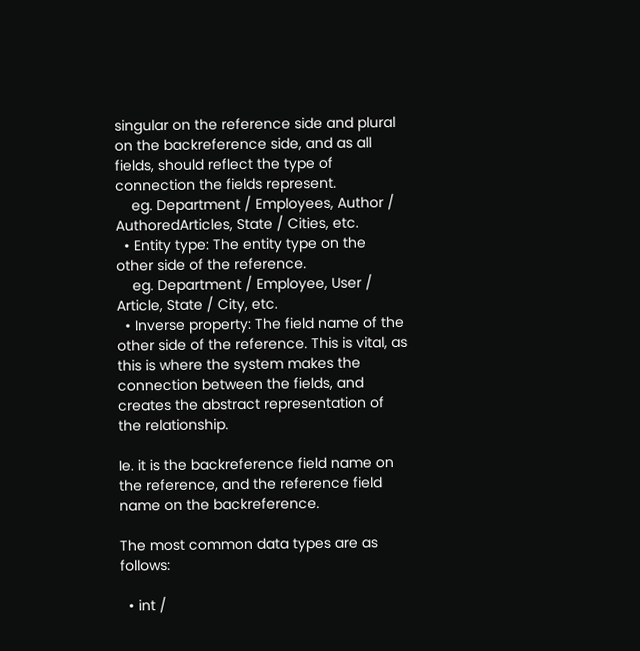singular on the reference side and plural on the backreference side, and as all fields, should reflect the type of connection the fields represent.
    eg. Department / Employees, Author / AuthoredArticles, State / Cities, etc.
  • Entity type: The entity type on the other side of the reference.
    eg. Department / Employee, User / Article, State / City, etc.
  • Inverse property: The field name of the other side of the reference. This is vital, as this is where the system makes the connection between the fields, and creates the abstract representation of the relationship.

Ie. it is the backreference field name on the reference, and the reference field name on the backreference.

The most common data types are as follows:

  • int /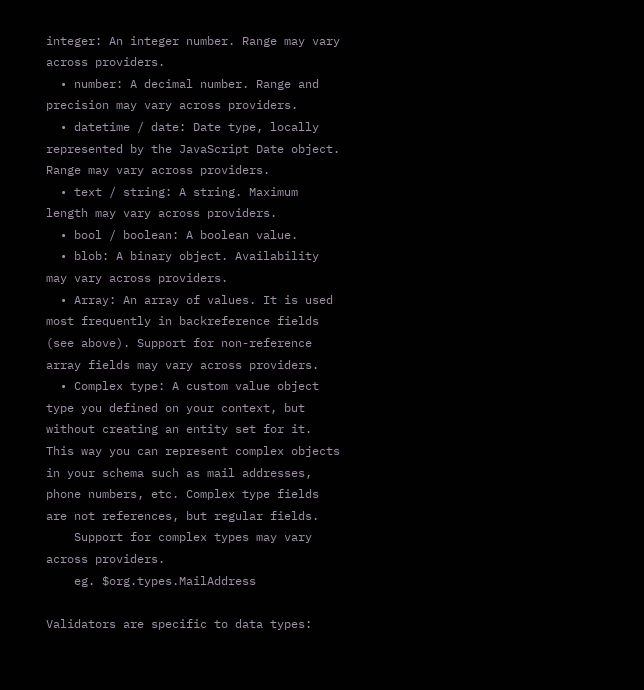integer: An integer number. Range may vary across providers.
  • number: A decimal number. Range and precision may vary across providers.
  • datetime / date: Date type, locally represented by the JavaScript Date object. Range may vary across providers.
  • text / string: A string. Maximum length may vary across providers.
  • bool / boolean: A boolean value.
  • blob: A binary object. Availability may vary across providers.
  • Array: An array of values. It is used most frequently in backreference fields (see above). Support for non-reference array fields may vary across providers.
  • Complex type: A custom value object type you defined on your context, but without creating an entity set for it. This way you can represent complex objects in your schema such as mail addresses, phone numbers, etc. Complex type fields are not references, but regular fields.
    Support for complex types may vary across providers.
    eg. $org.types.MailAddress

Validators are specific to data types: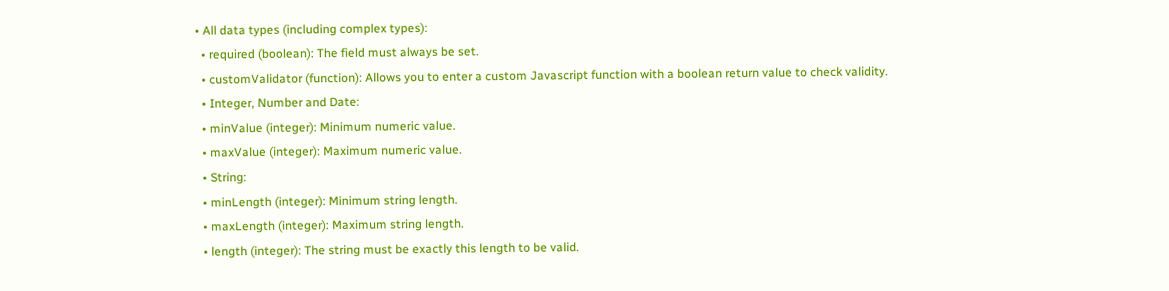• All data types (including complex types):
  • required (boolean): The field must always be set.
  • customValidator (function): Allows you to enter a custom Javascript function with a boolean return value to check validity.
  • Integer, Number and Date:
  • minValue (integer): Minimum numeric value.
  • maxValue (integer): Maximum numeric value.
  • String:
  • minLength (integer): Minimum string length.
  • maxLength (integer): Maximum string length.
  • length (integer): The string must be exactly this length to be valid.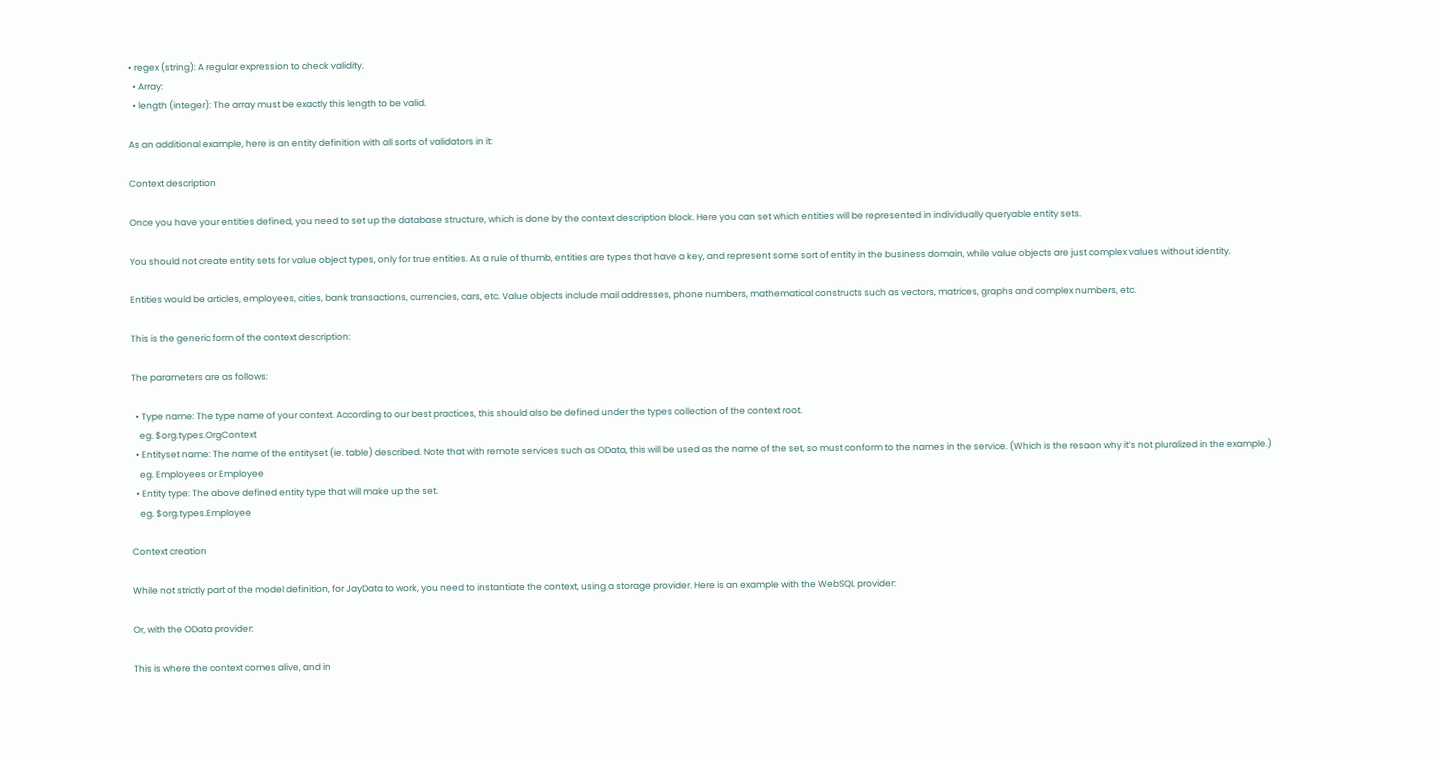• regex (string): A regular expression to check validity.
  • Array:
  • length (integer): The array must be exactly this length to be valid.

As an additional example, here is an entity definition with all sorts of validators in it:

Context description

Once you have your entities defined, you need to set up the database structure, which is done by the context description block. Here you can set which entities will be represented in individually queryable entity sets.

You should not create entity sets for value object types, only for true entities. As a rule of thumb, entities are types that have a key, and represent some sort of entity in the business domain, while value objects are just complex values without identity.

Entities would be articles, employees, cities, bank transactions, currencies, cars, etc. Value objects include mail addresses, phone numbers, mathematical constructs such as vectors, matrices, graphs and complex numbers, etc.

This is the generic form of the context description:

The parameters are as follows:

  • Type name: The type name of your context. According to our best practices, this should also be defined under the types collection of the context root.
    eg. $org.types.OrgContext
  • Entityset name: The name of the entityset (ie. table) described. Note that with remote services such as OData, this will be used as the name of the set, so must conform to the names in the service. (Which is the resaon why it’s not pluralized in the example.)
    eg. Employees or Employee
  • Entity type: The above defined entity type that will make up the set.
    eg. $org.types.Employee

Context creation

While not strictly part of the model definition, for JayData to work, you need to instantiate the context, using a storage provider. Here is an example with the WebSQL provider:

Or, with the OData provider:

This is where the context comes alive, and in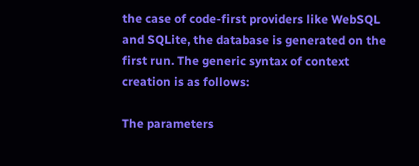the case of code-first providers like WebSQL and SQLite, the database is generated on the first run. The generic syntax of context creation is as follows:

The parameters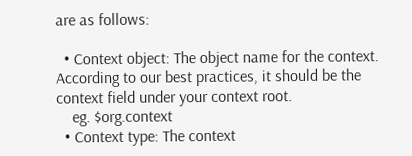are as follows:

  • Context object: The object name for the context. According to our best practices, it should be the context field under your context root.
    eg. $org.context
  • Context type: The context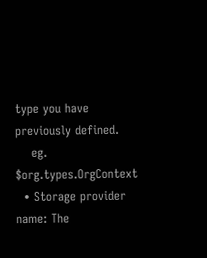type you have previously defined.
    eg. $org.types.OrgContext
  • Storage provider name: The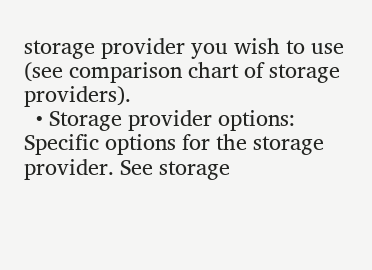storage provider you wish to use (see comparison chart of storage providers).
  • Storage provider options: Specific options for the storage provider. See storage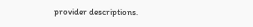provider descriptions.